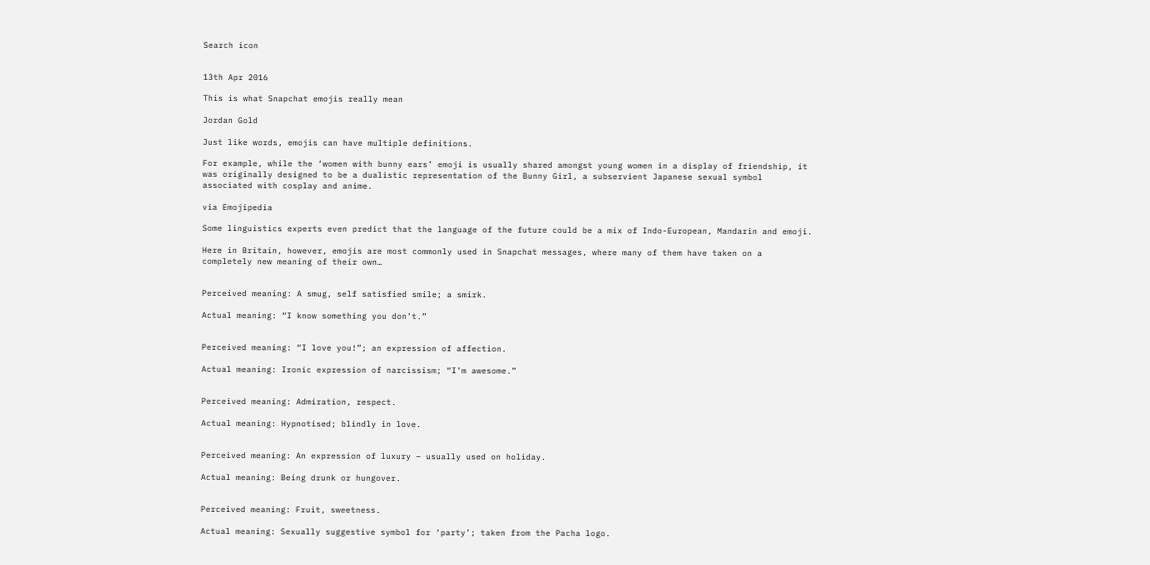Search icon


13th Apr 2016

This is what Snapchat emojis really mean

Jordan Gold

Just like words, emojis can have multiple definitions.

For example, while the ‘women with bunny ears’ emoji is usually shared amongst young women in a display of friendship, it was originally designed to be a dualistic representation of the Bunny Girl, a subservient Japanese sexual symbol associated with cosplay and anime.

via Emojipedia

Some linguistics experts even predict that the language of the future could be a mix of Indo-European, Mandarin and emoji.

Here in Britain, however, emojis are most commonly used in Snapchat messages, where many of them have taken on a completely new meaning of their own…


Perceived meaning: A smug, self satisfied smile; a smirk.

Actual meaning: “I know something you don’t.”


Perceived meaning: “I love you!”; an expression of affection.

Actual meaning: Ironic expression of narcissism; “I’m awesome.”


Perceived meaning: Admiration, respect.

Actual meaning: Hypnotised; blindly in love.


Perceived meaning: An expression of luxury – usually used on holiday.

Actual meaning: Being drunk or hungover.


Perceived meaning: Fruit, sweetness.

Actual meaning: Sexually suggestive symbol for ‘party’; taken from the Pacha logo.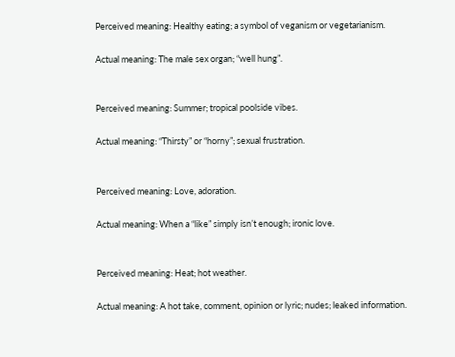Perceived meaning: Healthy eating; a symbol of veganism or vegetarianism.

Actual meaning: The male sex organ; “well hung”.


Perceived meaning: Summer; tropical poolside vibes.

Actual meaning: “Thirsty” or “horny”; sexual frustration.


Perceived meaning: Love, adoration.

Actual meaning: When a “like” simply isn’t enough; ironic love.


Perceived meaning: Heat; hot weather.

Actual meaning: A hot take, comment, opinion or lyric; nudes; leaked information.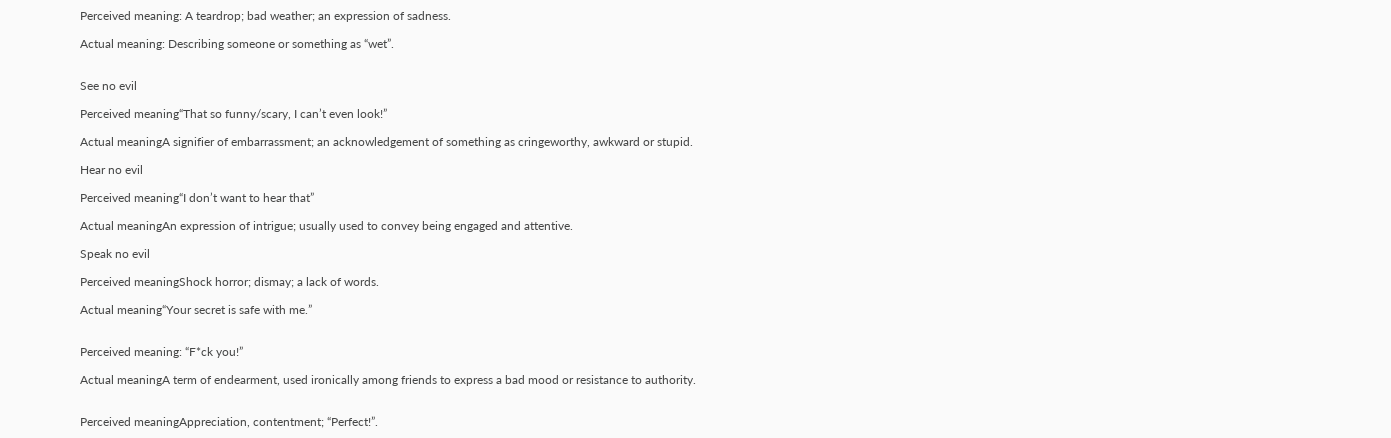Perceived meaning: A teardrop; bad weather; an expression of sadness.

Actual meaning: Describing someone or something as “wet”.


See no evil

Perceived meaning“That so funny/scary, I can’t even look!”

Actual meaningA signifier of embarrassment; an acknowledgement of something as cringeworthy, awkward or stupid.

Hear no evil

Perceived meaning“I don’t want to hear that”

Actual meaningAn expression of intrigue; usually used to convey being engaged and attentive.

Speak no evil

Perceived meaningShock horror; dismay; a lack of words.

Actual meaning“Your secret is safe with me.”


Perceived meaning: “F*ck you!”

Actual meaningA term of endearment, used ironically among friends to express a bad mood or resistance to authority.


Perceived meaningAppreciation, contentment; “Perfect!”.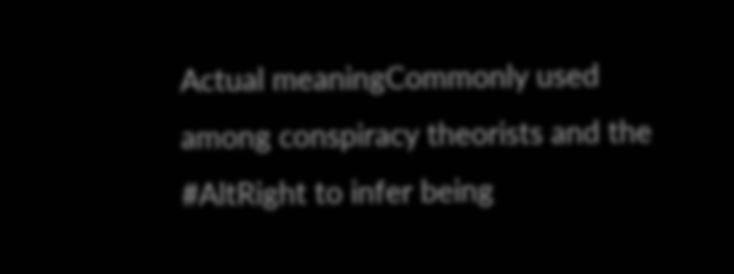Actual meaningCommonly used among conspiracy theorists and the #AltRight to infer being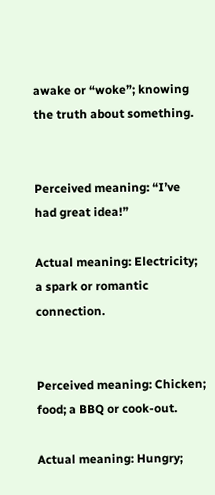awake or “woke”; knowing the truth about something.


Perceived meaning: “I’ve had great idea!”

Actual meaning: Electricity; a spark or romantic connection.


Perceived meaning: Chicken; food; a BBQ or cook-out.

Actual meaning: Hungry;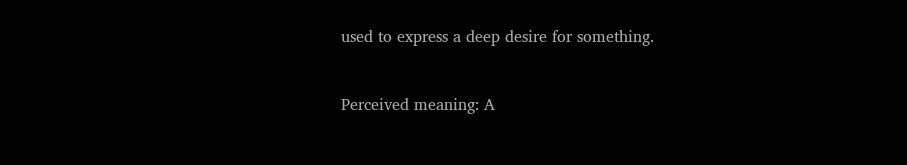used to express a deep desire for something.


Perceived meaning: A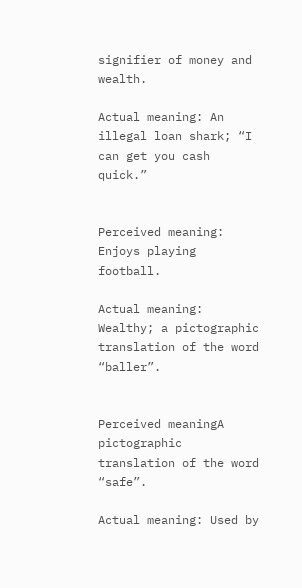signifier of money and wealth.

Actual meaning: An illegal loan shark; “I can get you cash quick.”


Perceived meaning: Enjoys playing football.

Actual meaning: Wealthy; a pictographic translation of the word “baller”.


Perceived meaningA pictographic translation of the word “safe”.

Actual meaning: Used by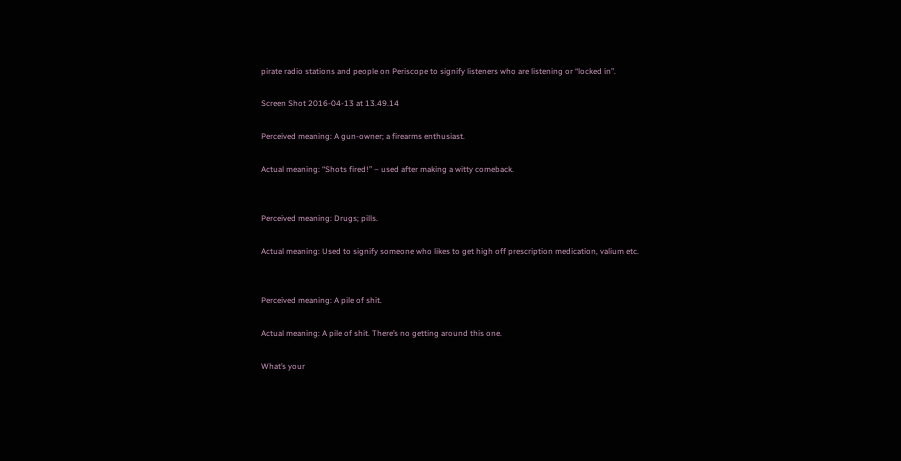pirate radio stations and people on Periscope to signify listeners who are listening or “locked in”.

Screen Shot 2016-04-13 at 13.49.14

Perceived meaning: A gun-owner; a firearms enthusiast.

Actual meaning: “Shots fired!” – used after making a witty comeback.


Perceived meaning: Drugs; pills.

Actual meaning: Used to signify someone who likes to get high off prescription medication, valium etc.


Perceived meaning: A pile of shit.

Actual meaning: A pile of shit. There’s no getting around this one.

What’s your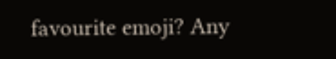favourite emoji? Any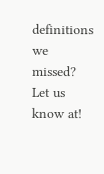definitions we missed? Let us know at!